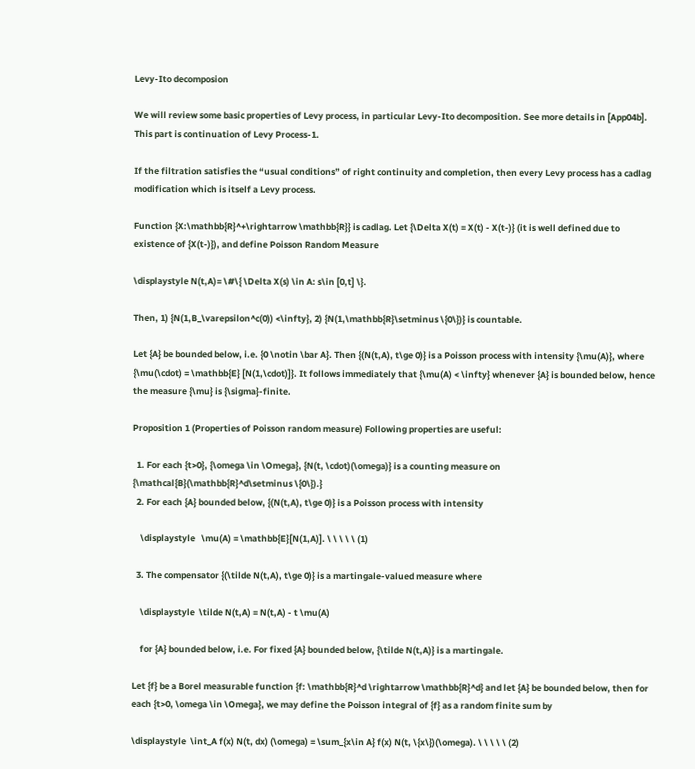Levy-Ito decomposion

We will review some basic properties of Levy process, in particular Levy-Ito decomposition. See more details in [App04b]. This part is continuation of Levy Process-1.

If the filtration satisfies the “usual conditions” of right continuity and completion, then every Levy process has a cadlag modification which is itself a Levy process.

Function {X:\mathbb{R}^+\rightarrow \mathbb{R}} is cadlag. Let {\Delta X(t) = X(t) - X(t-)} (it is well defined due to existence of {X(t-)}), and define Poisson Random Measure

\displaystyle N(t,A)= \#\{ \Delta X(s) \in A: s\in [0,t] \}.

Then, 1) {N(1,B_\varepsilon^c(0)) <\infty}, 2) {N(1,\mathbb{R}\setminus \{0\})} is countable.

Let {A} be bounded below, i.e. {0 \notin \bar A}. Then {(N(t,A), t\ge 0)} is a Poisson process with intensity {\mu(A)}, where {\mu(\cdot) = \mathbb{E} [N(1,\cdot)]}. It follows immediately that {\mu(A) < \infty} whenever {A} is bounded below, hence the measure {\mu} is {\sigma}-finite.

Proposition 1 (Properties of Poisson random measure) Following properties are useful:

  1. For each {t>0}, {\omega \in \Omega}, {N(t, \cdot)(\omega)} is a counting measure on {\mathcal{B}(\mathbb{R}^d\setminus \{0\}).}
  2. For each {A} bounded below, {(N(t,A), t\ge 0)} is a Poisson process with intensity

    \displaystyle   \mu(A) = \mathbb{E}[N(1,A)]. \ \ \ \ \ (1)

  3. The compensator {(\tilde N(t,A), t\ge 0)} is a martingale-valued measure where

    \displaystyle  \tilde N(t,A) = N(t,A) - t \mu(A)

    for {A} bounded below, i.e. For fixed {A} bounded below, {\tilde N(t,A)} is a martingale.

Let {f} be a Borel measurable function {f: \mathbb{R}^d \rightarrow \mathbb{R}^d} and let {A} be bounded below, then for each {t>0, \omega \in \Omega}, we may define the Poisson integral of {f} as a random finite sum by

\displaystyle  \int_A f(x) N(t, dx) (\omega) = \sum_{x\in A} f(x) N(t, \{x\})(\omega). \ \ \ \ \ (2)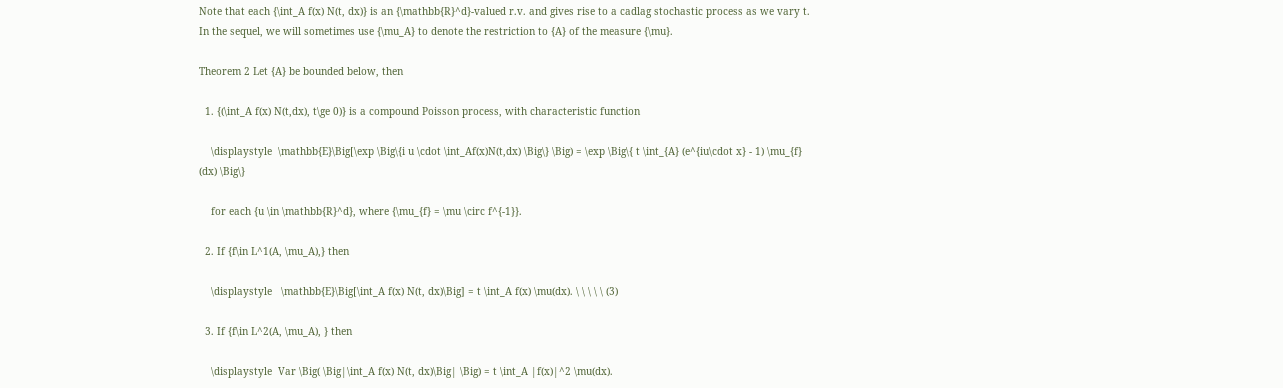Note that each {\int_A f(x) N(t, dx)} is an {\mathbb{R}^d}-valued r.v. and gives rise to a cadlag stochastic process as we vary t. In the sequel, we will sometimes use {\mu_A} to denote the restriction to {A} of the measure {\mu}.

Theorem 2 Let {A} be bounded below, then

  1. {(\int_A f(x) N(t,dx), t\ge 0)} is a compound Poisson process, with characteristic function

    \displaystyle  \mathbb{E}\Big[\exp \Big\{i u \cdot \int_Af(x)N(t,dx) \Big\} \Big) = \exp \Big\{ t \int_{A} (e^{iu\cdot x} - 1) \mu_{f} (dx) \Big\}

    for each {u \in \mathbb{R}^d}, where {\mu_{f} = \mu \circ f^{-1}}.

  2. If {f\in L^1(A, \mu_A),} then

    \displaystyle   \mathbb{E}\Big[\int_A f(x) N(t, dx)\Big] = t \int_A f(x) \mu(dx). \ \ \ \ \ (3)

  3. If {f\in L^2(A, \mu_A), } then

    \displaystyle  Var \Big( \Big|\int_A f(x) N(t, dx)\Big| \Big) = t \int_A |f(x)|^2 \mu(dx).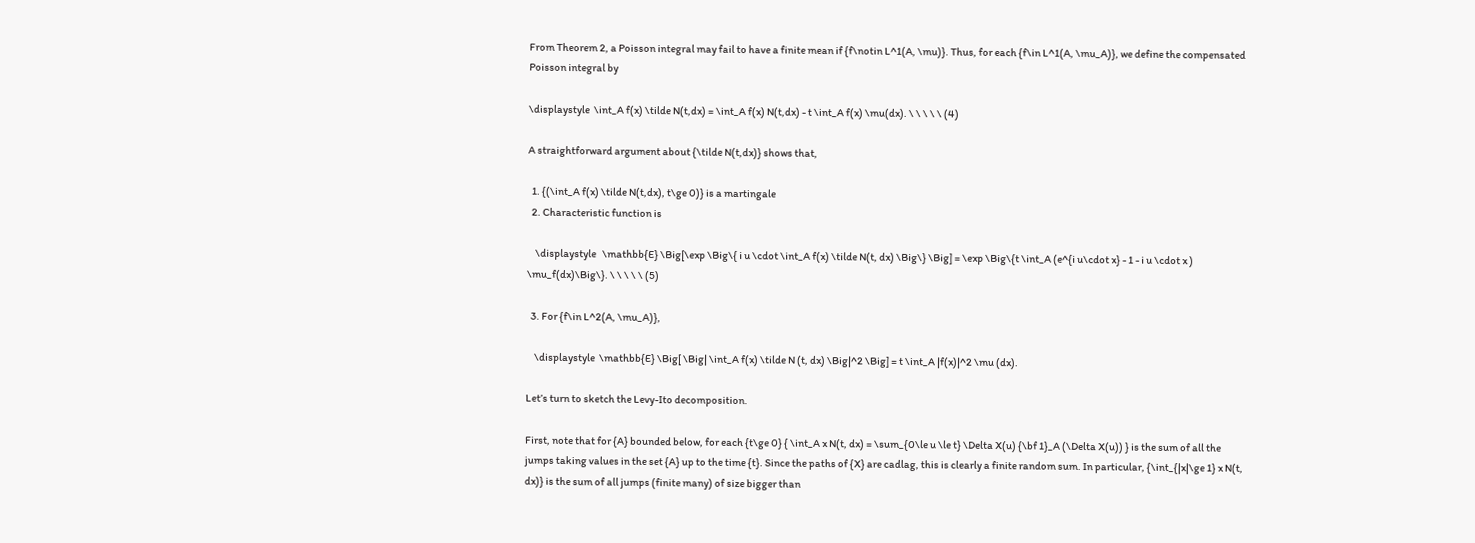From Theorem 2, a Poisson integral may fail to have a finite mean if {f\notin L^1(A, \mu)}. Thus, for each {f\in L^1(A, \mu_A)}, we define the compensated Poisson integral by

\displaystyle  \int_A f(x) \tilde N(t,dx) = \int_A f(x) N(t,dx) - t \int_A f(x) \mu(dx). \ \ \ \ \ (4)

A straightforward argument about {\tilde N(t,dx)} shows that,

  1. {(\int_A f(x) \tilde N(t,dx), t\ge 0)} is a martingale
  2. Characteristic function is

    \displaystyle   \mathbb{E} \Big[\exp \Big\{ i u \cdot \int_A f(x) \tilde N(t, dx) \Big\} \Big] = \exp \Big\{t \int_A (e^{i u\cdot x} - 1 - i u \cdot x ) \mu_f(dx)\Big\}. \ \ \ \ \ (5)

  3. For {f\in L^2(A, \mu_A)},

    \displaystyle  \mathbb{E} \Big[ \Big| \int_A f(x) \tilde N (t, dx) \Big|^2 \Big] = t \int_A |f(x)|^2 \mu (dx).

Let’s turn to sketch the Levy-Ito decomposition.

First, note that for {A} bounded below, for each {t\ge 0} { \int_A x N(t, dx) = \sum_{0\le u \le t} \Delta X(u) {\bf 1}_A (\Delta X(u)) } is the sum of all the jumps taking values in the set {A} up to the time {t}. Since the paths of {X} are cadlag, this is clearly a finite random sum. In particular, {\int_{|x|\ge 1} x N(t, dx)} is the sum of all jumps (finite many) of size bigger than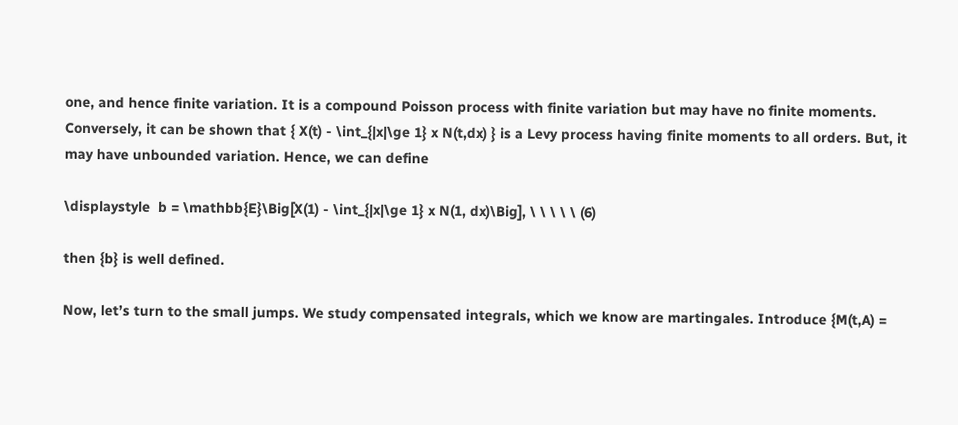one, and hence finite variation. It is a compound Poisson process with finite variation but may have no finite moments. Conversely, it can be shown that { X(t) - \int_{|x|\ge 1} x N(t,dx) } is a Levy process having finite moments to all orders. But, it may have unbounded variation. Hence, we can define

\displaystyle  b = \mathbb{E}\Big[X(1) - \int_{|x|\ge 1} x N(1, dx)\Big], \ \ \ \ \ (6)

then {b} is well defined.

Now, let’s turn to the small jumps. We study compensated integrals, which we know are martingales. Introduce {M(t,A) =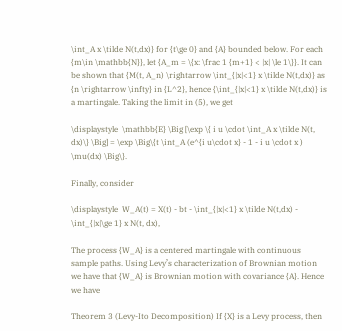\int_A x \tilde N(t,dx)} for {t\ge 0} and {A} bounded below. For each {m\in \mathbb{N}}, let {A_m = \{x: \frac 1 {m+1} < |x| \le 1\}}. It can be shown that {M(t, A_n) \rightarrow \int_{|x|<1} x \tilde N(t,dx)} as {n \rightarrow \infty} in {L^2}, hence {\int_{|x|<1} x \tilde N(t,dx)} is a martingale. Taking the limit in (5), we get

\displaystyle  \mathbb{E} \Big [\exp \{ i u \cdot \int_A x \tilde N(t, dx)\} \Big] = \exp \Big\{t \int_A (e^{i u\cdot x} - 1 - i u \cdot x ) \mu(dx) \Big\}.

Finally, consider

\displaystyle  W_A(t) = X(t) - bt - \int_{|x|<1} x \tilde N(t,dx) - \int_{|x|\ge 1} x N(t, dx),

The process {W_A} is a centered martingale with continuous sample paths. Using Levy’s characterization of Brownian motion we have that {W_A} is Brownian motion with covariance {A}. Hence we have

Theorem 3 (Levy-Ito Decomposition) If {X} is a Levy process, then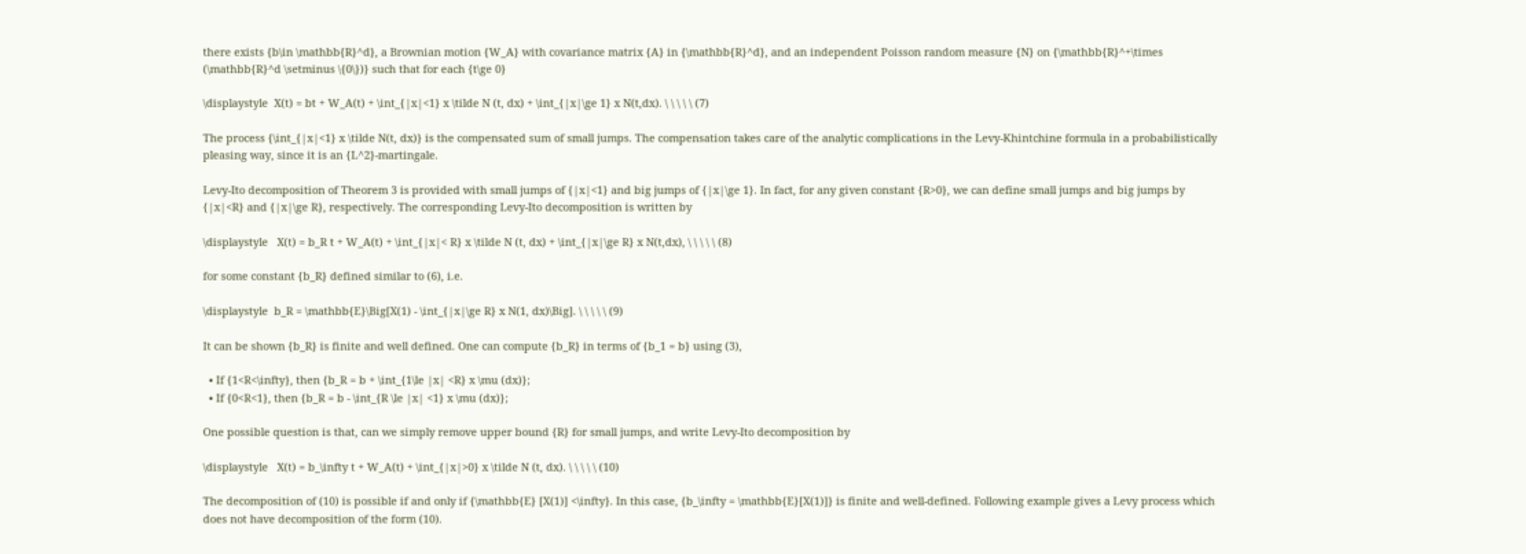there exists {b\in \mathbb{R}^d}, a Brownian motion {W_A} with covariance matrix {A} in {\mathbb{R}^d}, and an independent Poisson random measure {N} on {\mathbb{R}^+\times (\mathbb{R}^d \setminus \{0\})} such that for each {t\ge 0}

\displaystyle  X(t) = bt + W_A(t) + \int_{|x|<1} x \tilde N (t, dx) + \int_{|x|\ge 1} x N(t,dx). \ \ \ \ \ (7)

The process {\int_{|x|<1} x \tilde N(t, dx)} is the compensated sum of small jumps. The compensation takes care of the analytic complications in the Levy-Khintchine formula in a probabilistically pleasing way, since it is an {L^2}-martingale.

Levy-Ito decomposition of Theorem 3 is provided with small jumps of {|x|<1} and big jumps of {|x|\ge 1}. In fact, for any given constant {R>0}, we can define small jumps and big jumps by {|x|<R} and {|x|\ge R}, respectively. The corresponding Levy-Ito decomposition is written by

\displaystyle   X(t) = b_R t + W_A(t) + \int_{|x|< R} x \tilde N (t, dx) + \int_{|x|\ge R} x N(t,dx), \ \ \ \ \ (8)

for some constant {b_R} defined similar to (6), i.e.

\displaystyle  b_R = \mathbb{E}\Big[X(1) - \int_{|x|\ge R} x N(1, dx)\Big]. \ \ \ \ \ (9)

It can be shown {b_R} is finite and well defined. One can compute {b_R} in terms of {b_1 = b} using (3),

  • If {1<R<\infty}, then {b_R = b + \int_{1\le |x| <R} x \mu (dx)};
  • If {0<R<1}, then {b_R = b - \int_{R \le |x| <1} x \mu (dx)};

One possible question is that, can we simply remove upper bound {R} for small jumps, and write Levy-Ito decomposition by

\displaystyle   X(t) = b_\infty t + W_A(t) + \int_{|x|>0} x \tilde N (t, dx). \ \ \ \ \ (10)

The decomposition of (10) is possible if and only if {\mathbb{E} [X(1)] <\infty}. In this case, {b_\infty = \mathbb{E}[X(1)]} is finite and well-defined. Following example gives a Levy process which does not have decomposition of the form (10).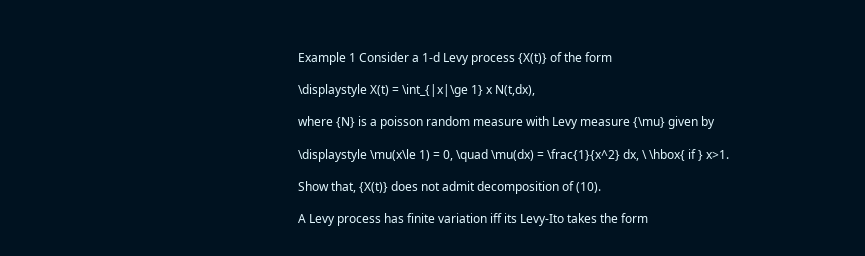Example 1 Consider a 1-d Levy process {X(t)} of the form

\displaystyle X(t) = \int_{|x|\ge 1} x N(t,dx),

where {N} is a poisson random measure with Levy measure {\mu} given by

\displaystyle \mu(x\le 1) = 0, \quad \mu(dx) = \frac{1}{x^2} dx, \ \hbox{ if } x>1.

Show that, {X(t)} does not admit decomposition of (10).

A Levy process has finite variation iff its Levy-Ito takes the form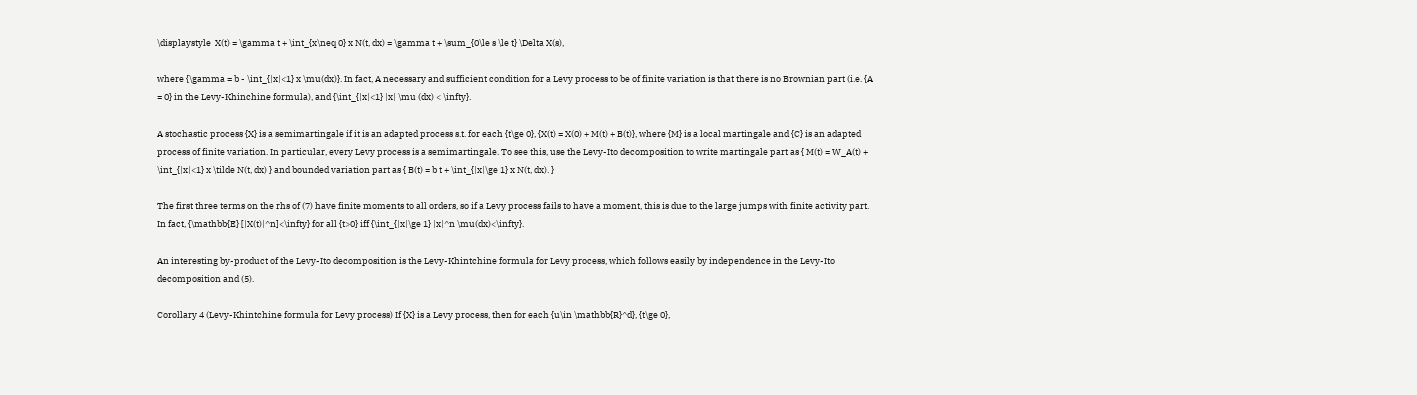\displaystyle  X(t) = \gamma t + \int_{x\neq 0} x N(t, dx) = \gamma t + \sum_{0\le s \le t} \Delta X(s),

where {\gamma = b - \int_{|x|<1} x \mu(dx)}. In fact, A necessary and sufficient condition for a Levy process to be of finite variation is that there is no Brownian part (i.e. {A = 0} in the Levy-Khinchine formula), and {\int_{|x|<1} |x| \mu (dx) < \infty}.

A stochastic process {X} is a semimartingale if it is an adapted process s.t. for each {t\ge 0}, {X(t) = X(0) + M(t) + B(t)}, where {M} is a local martingale and {C} is an adapted process of finite variation. In particular, every Levy process is a semimartingale. To see this, use the Levy-Ito decomposition to write martingale part as { M(t) = W_A(t) + \int_{|x|<1} x \tilde N(t, dx) } and bounded variation part as { B(t) = b t + \int_{|x|\ge 1} x N(t, dx). }

The first three terms on the rhs of (7) have finite moments to all orders, so if a Levy process fails to have a moment, this is due to the large jumps with finite activity part. In fact, {\mathbb{E} [|X(t)|^n]<\infty} for all {t>0} iff {\int_{|x|\ge 1} |x|^n \mu(dx)<\infty}.

An interesting by-product of the Levy-Ito decomposition is the Levy-Khintchine formula for Levy process, which follows easily by independence in the Levy-Ito decomposition and (5).

Corollary 4 (Levy-Khintchine formula for Levy process) If {X} is a Levy process, then for each {u\in \mathbb{R}^d}, {t\ge 0},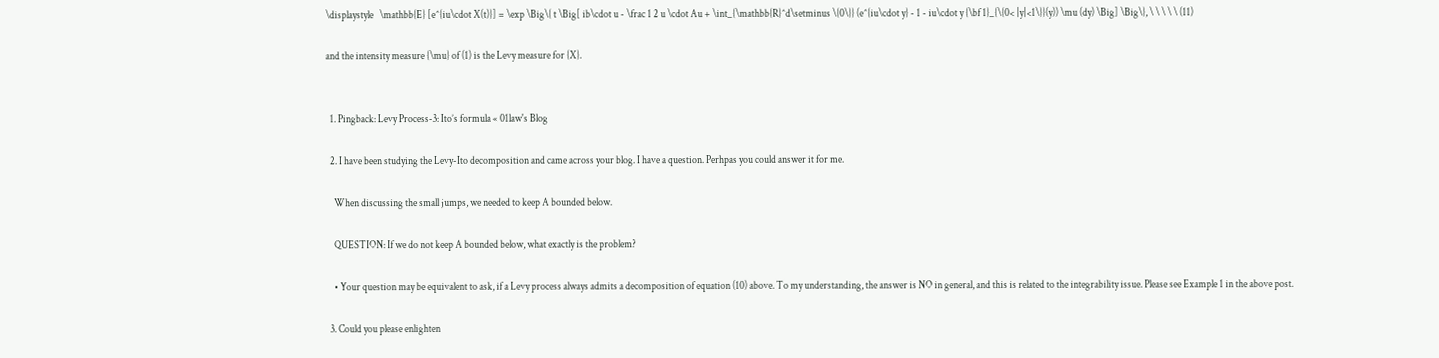\displaystyle   \mathbb{E} [e^{iu\cdot X(t)}] = \exp \Big\{ t \Big[ ib\cdot u - \frac 1 2 u \cdot Au + \int_{\mathbb{R}^d\setminus \{0\}} (e^{iu\cdot y} - 1 - iu\cdot y {\bf 1}_{\{0< |y|<1\}}(y)) \mu (dy) \Big] \Big\}, \ \ \ \ \ (11)

and the intensity measure {\mu} of (1) is the Levy measure for {X}.


  1. Pingback: Levy Process-3: Ito’s formula « 01law's Blog

  2. I have been studying the Levy-Ito decomposition and came across your blog. I have a question. Perhpas you could answer it for me.

    When discussing the small jumps, we needed to keep A bounded below.

    QUESTION: If we do not keep A bounded below, what exactly is the problem?

    • Your question may be equivalent to ask, if a Levy process always admits a decomposition of equation (10) above. To my understanding, the answer is NO in general, and this is related to the integrability issue. Please see Example 1 in the above post.

  3. Could you please enlighten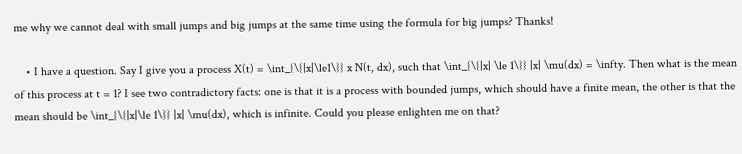me why we cannot deal with small jumps and big jumps at the same time using the formula for big jumps? Thanks!

    • I have a question. Say I give you a process X(t) = \int_{\{|x|\le1\}} x N(t, dx), such that \int_{\{|x| \le 1\}} |x| \mu(dx) = \infty. Then what is the mean of this process at t = 1? I see two contradictory facts: one is that it is a process with bounded jumps, which should have a finite mean, the other is that the mean should be \int_{\{|x|\le 1\}} |x| \mu(dx), which is infinite. Could you please enlighten me on that?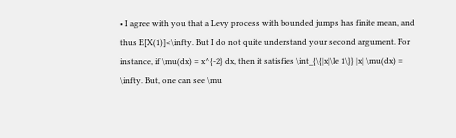• I agree with you that a Levy process with bounded jumps has finite mean, and thus E[X(1)]<\infty. But I do not quite understand your second argument. For instance, if \mu(dx) = x^{-2} dx, then it satisfies \int_{\{|x|\le 1\}} |x| \mu(dx) = \infty. But, one can see \mu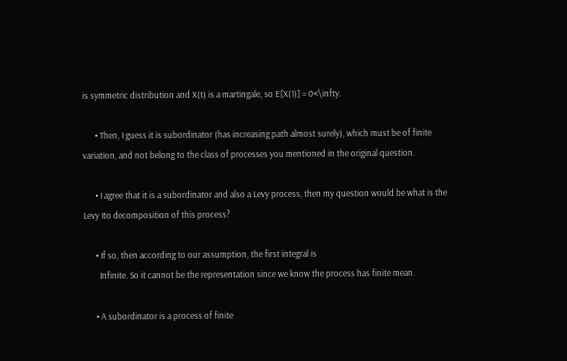is symmetric distribution and X(t) is a martingale, so E[X(1)] = 0<\infty.

      • Then, I guess it is subordinator (has increasing path almost surely), which must be of finite variation, and not belong to the class of processes you mentioned in the original question.

      • I agree that it is a subordinator and also a Levy process, then my question would be what is the Levy Ito decomposition of this process?

      • If so, then according to our assumption, the first integral is
        Infinite. So it cannot be the representation since we know the process has finite mean.

      • A subordinator is a process of finite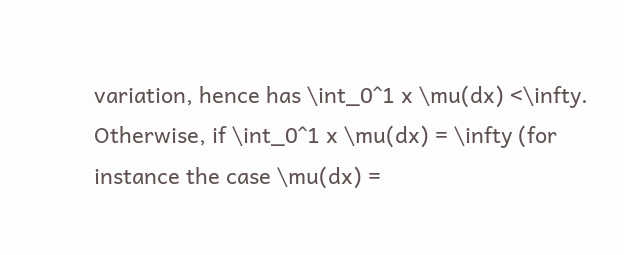variation, hence has \int_0^1 x \mu(dx) <\infty. Otherwise, if \int_0^1 x \mu(dx) = \infty (for instance the case \mu(dx) =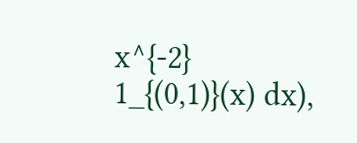x^{-2} 1_{(0,1)}(x) dx),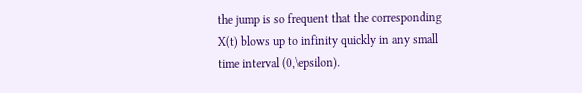the jump is so frequent that the corresponding X(t) blows up to infinity quickly in any small time interval (0,\epsilon).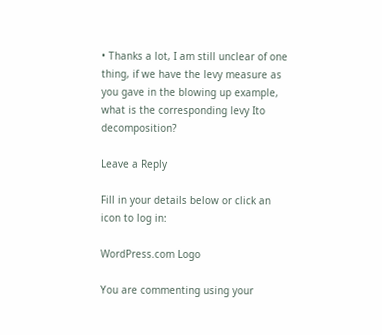• Thanks a lot, I am still unclear of one thing, if we have the levy measure as you gave in the blowing up example, what is the corresponding levy Ito decomposition?

Leave a Reply

Fill in your details below or click an icon to log in:

WordPress.com Logo

You are commenting using your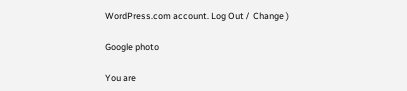WordPress.com account. Log Out /  Change )

Google photo

You are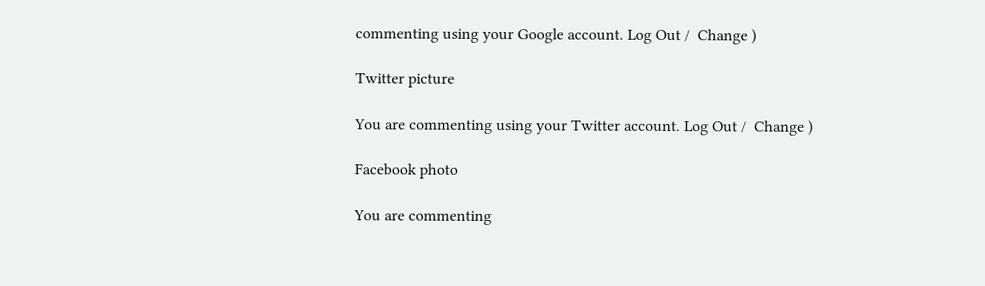commenting using your Google account. Log Out /  Change )

Twitter picture

You are commenting using your Twitter account. Log Out /  Change )

Facebook photo

You are commenting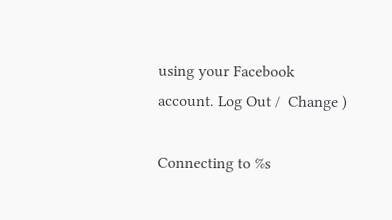using your Facebook account. Log Out /  Change )

Connecting to %s